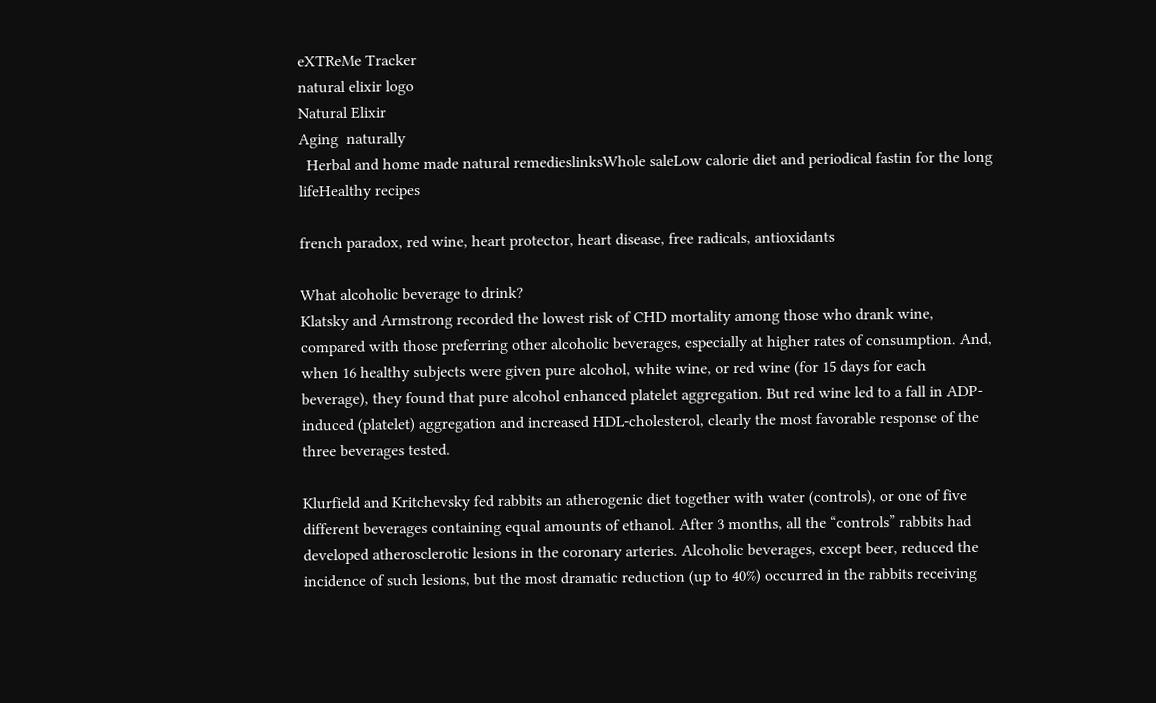eXTReMe Tracker
natural elixir logo
Natural Elixir
Aging  naturally
  Herbal and home made natural remedieslinksWhole saleLow calorie diet and periodical fastin for the long lifeHealthy recipes

french paradox, red wine, heart protector, heart disease, free radicals, antioxidants

What alcoholic beverage to drink?
Klatsky and Armstrong recorded the lowest risk of CHD mortality among those who drank wine, compared with those preferring other alcoholic beverages, especially at higher rates of consumption. And, when 16 healthy subjects were given pure alcohol, white wine, or red wine (for 15 days for each beverage), they found that pure alcohol enhanced platelet aggregation. But red wine led to a fall in ADP-induced (platelet) aggregation and increased HDL-cholesterol, clearly the most favorable response of the three beverages tested.

Klurfield and Kritchevsky fed rabbits an atherogenic diet together with water (controls), or one of five different beverages containing equal amounts of ethanol. After 3 months, all the “controls” rabbits had developed atherosclerotic lesions in the coronary arteries. Alcoholic beverages, except beer, reduced the incidence of such lesions, but the most dramatic reduction (up to 40%) occurred in the rabbits receiving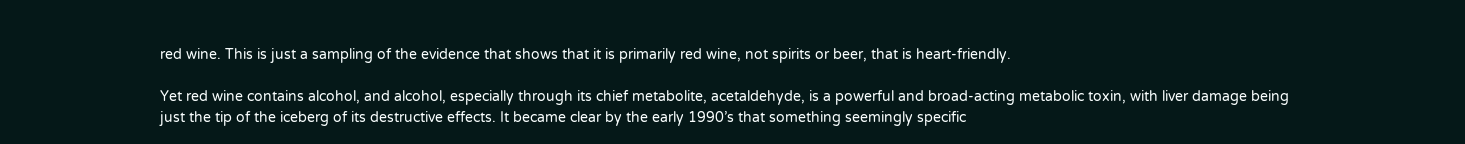red wine. This is just a sampling of the evidence that shows that it is primarily red wine, not spirits or beer, that is heart-friendly.

Yet red wine contains alcohol, and alcohol, especially through its chief metabolite, acetaldehyde, is a powerful and broad-acting metabolic toxin, with liver damage being just the tip of the iceberg of its destructive effects. It became clear by the early 1990’s that something seemingly specific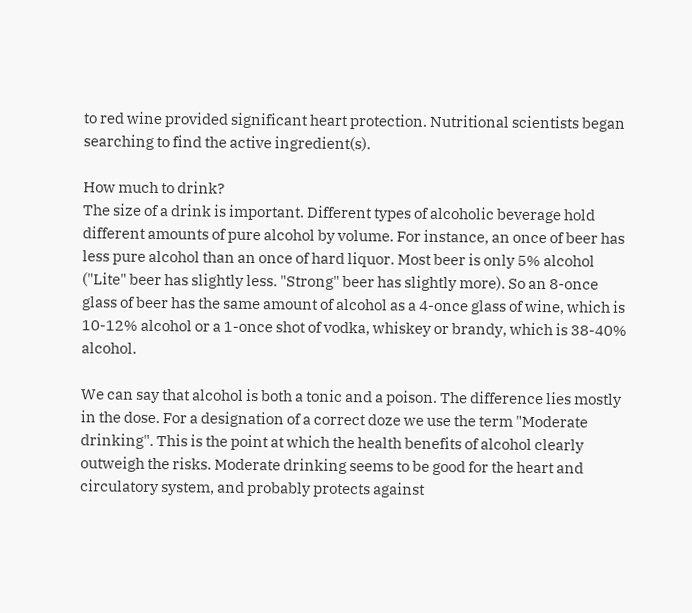to red wine provided significant heart protection. Nutritional scientists began searching to find the active ingredient(s).

How much to drink?
The size of a drink is important. Different types of alcoholic beverage hold different amounts of pure alcohol by volume. For instance, an once of beer has less pure alcohol than an once of hard liquor. Most beer is only 5% alcohol ("Lite" beer has slightly less. "Strong" beer has slightly more). So an 8-once glass of beer has the same amount of alcohol as a 4-once glass of wine, which is 10-12% alcohol or a 1-once shot of vodka, whiskey or brandy, which is 38-40% alcohol.

We can say that alcohol is both a tonic and a poison. The difference lies mostly in the dose. For a designation of a correct doze we use the term "Moderate drinking". This is the point at which the health benefits of alcohol clearly outweigh the risks. Moderate drinking seems to be good for the heart and circulatory system, and probably protects against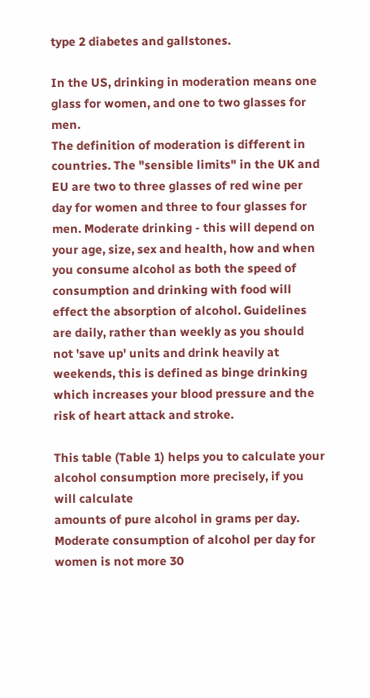type 2 diabetes and gallstones.

In the US, drinking in moderation means one glass for women, and one to two glasses for men.
The definition of moderation is different in countries. The "sensible limits" in the UK and EU are two to three glasses of red wine per day for women and three to four glasses for men. Moderate drinking - this will depend on your age, size, sex and health, how and when you consume alcohol as both the speed of consumption and drinking with food will effect the absorption of alcohol. Guidelines are daily, rather than weekly as you should not 'save up' units and drink heavily at weekends, this is defined as binge drinking which increases your blood pressure and the risk of heart attack and stroke.

This table (Table 1) helps you to calculate your alcohol consumption more precisely, if you will calculate
amounts of pure alcohol in grams per day. Moderate consumption of alcohol per day for women is not more 30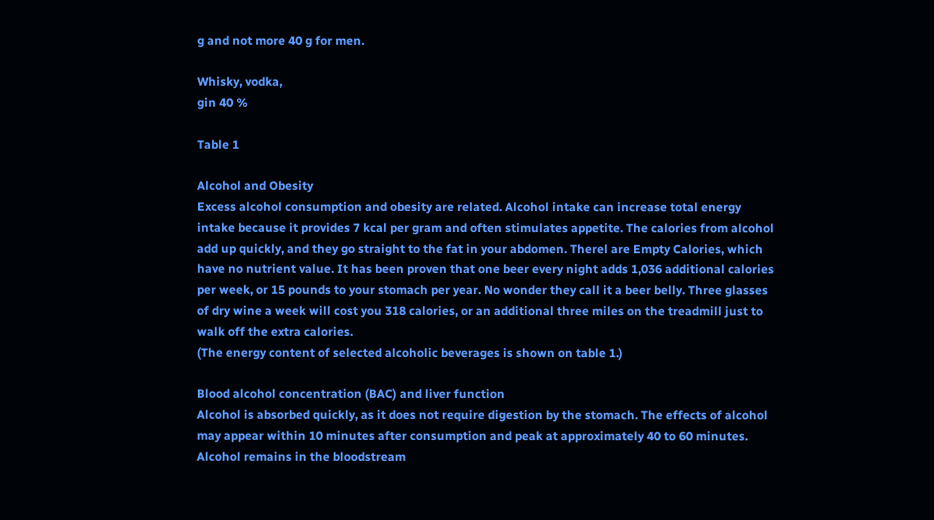g and not more 40 g for men.

Whisky, vodka,
gin 40 %

Table 1

Alcohol and Obesity
Excess alcohol consumption and obesity are related. Alcohol intake can increase total energy intake because it provides 7 kcal per gram and often stimulates appetite. The calories from alcohol add up quickly, and they go straight to the fat in your abdomen. Therel are Empty Calories, which have no nutrient value. It has been proven that one beer every night adds 1,036 additional calories per week, or 15 pounds to your stomach per year. No wonder they call it a beer belly. Three glasses of dry wine a week will cost you 318 calories, or an additional three miles on the treadmill just to walk off the extra calories.
(The energy content of selected alcoholic beverages is shown on table 1.)

Blood alcohol concentration (BAC) and liver function
Alcohol is absorbed quickly, as it does not require digestion by the stomach. The effects of alcohol may appear within 10 minutes after consumption and peak at approximately 40 to 60 minutes. Alcohol remains in the bloodstream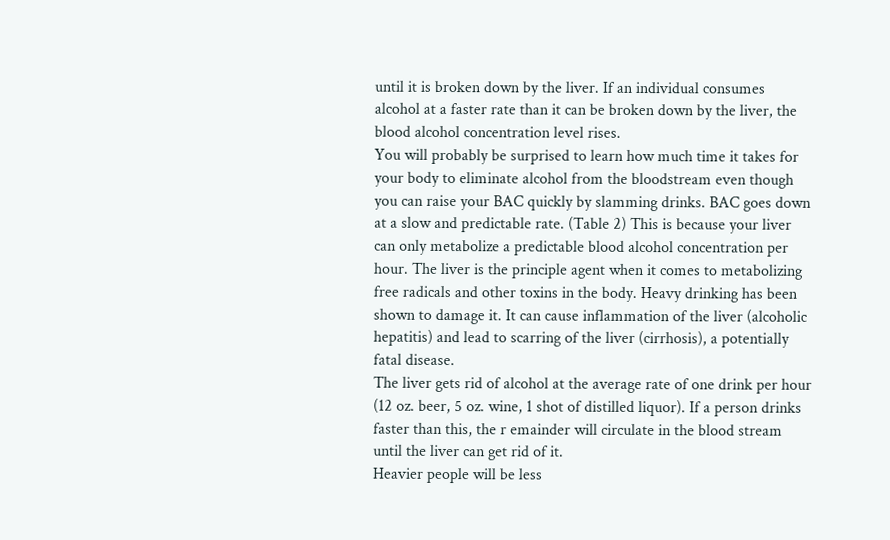until it is broken down by the liver. If an individual consumes alcohol at a faster rate than it can be broken down by the liver, the blood alcohol concentration level rises.
You will probably be surprised to learn how much time it takes for your body to eliminate alcohol from the bloodstream even though you can raise your BAC quickly by slamming drinks. BAC goes down at a slow and predictable rate. (Table 2) This is because your liver can only metabolize a predictable blood alcohol concentration per hour. The liver is the principle agent when it comes to metabolizing free radicals and other toxins in the body. Heavy drinking has been shown to damage it. It can cause inflammation of the liver (alcoholic hepatitis) and lead to scarring of the liver (cirrhosis), a potentially fatal disease.
The liver gets rid of alcohol at the average rate of one drink per hour (12 oz. beer, 5 oz. wine, 1 shot of distilled liquor). If a person drinks faster than this, the r emainder will circulate in the blood stream until the liver can get rid of it.
Heavier people will be less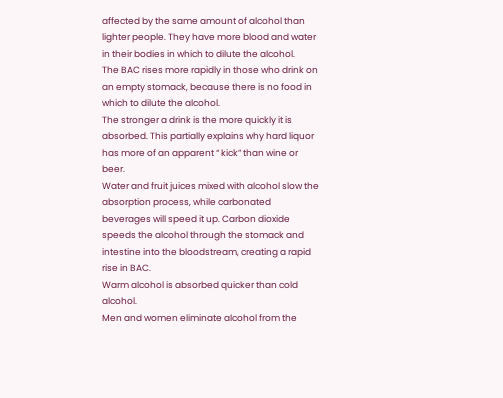affected by the same amount of alcohol than lighter people. They have more blood and water in their bodies in which to dilute the alcohol.
The BAC rises more rapidly in those who drink on an empty stomack, because there is no food in which to dilute the alcohol.
The stronger a drink is the more quickly it is absorbed. This partially explains why hard liquor has more of an apparent “ kick” than wine or beer.
Water and fruit juices mixed with alcohol slow the absorption process, while carbonated beverages will speed it up. Carbon dioxide speeds the alcohol through the stomack and intestine into the bloodstream, creating a rapid rise in BAC.
Warm alcohol is absorbed quicker than cold alcohol.
Men and women eliminate alcohol from the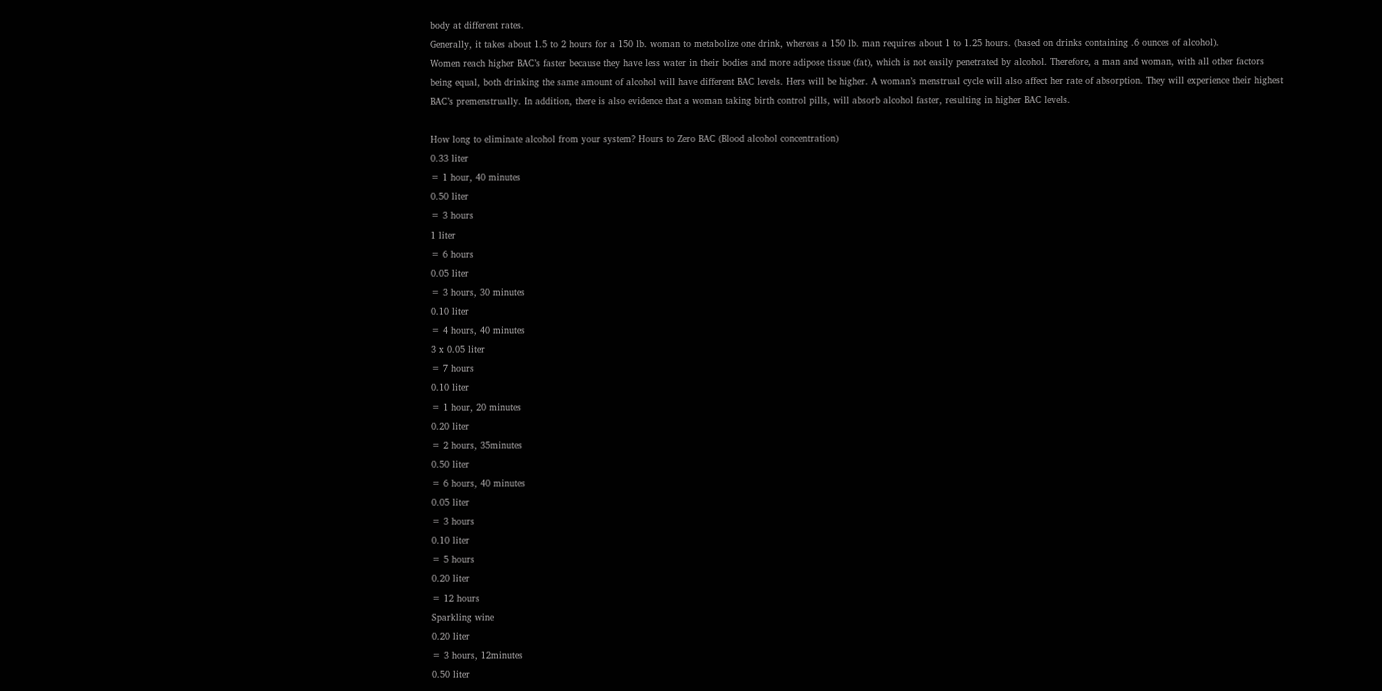body at different rates.
Generally, it takes about 1.5 to 2 hours for a 150 lb. woman to metabolize one drink, whereas a 150 lb. man requires about 1 to 1.25 hours. (based on drinks containing .6 ounces of alcohol).
Women reach higher BAC’s faster because they have less water in their bodies and more adipose tissue (fat), which is not easily penetrated by alcohol. Therefore, a man and woman, with all other factors being equal, both drinking the same amount of alcohol will have different BAC levels. Hers will be higher. A woman’s menstrual cycle will also affect her rate of absorption. They will experience their highest BAC’s premenstrually. In addition, there is also evidence that a woman taking birth control pills, will absorb alcohol faster, resulting in higher BAC levels.

How long to eliminate alcohol from your system? Hours to Zero BAC (Blood alcohol concentration)
0.33 liter
= 1 hour, 40 minutes
0.50 liter
= 3 hours
1 liter
= 6 hours
0.05 liter
= 3 hours, 30 minutes
0.10 liter
= 4 hours, 40 minutes
3 x 0.05 liter
= 7 hours
0.10 liter
= 1 hour, 20 minutes
0.20 liter
= 2 hours, 35minutes
0.50 liter
= 6 hours, 40 minutes
0.05 liter
= 3 hours
0.10 liter
= 5 hours
0.20 liter
= 12 hours
Sparkling wine
0.20 liter
= 3 hours, 12minutes
0.50 liter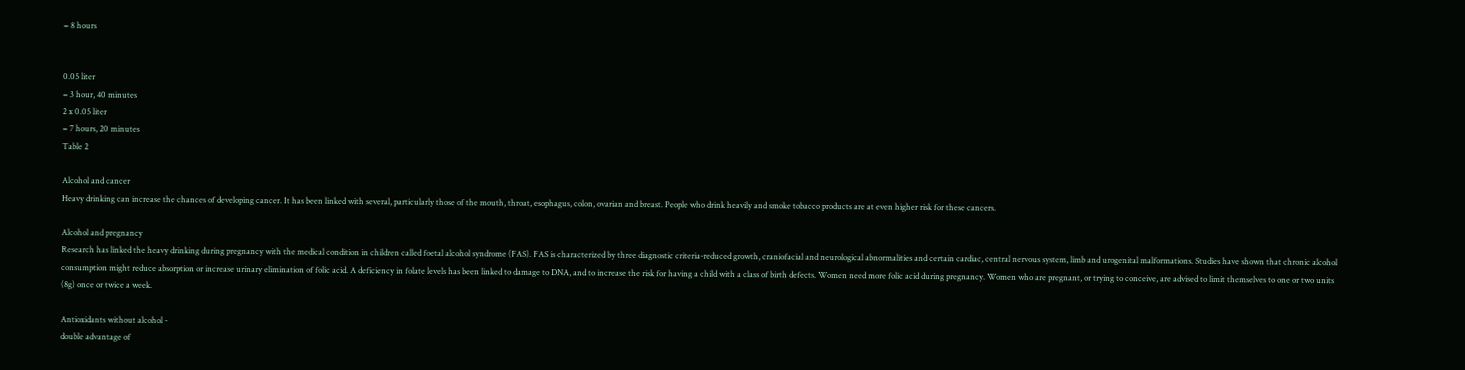= 8 hours


0.05 liter
= 3 hour, 40 minutes
2 x 0.05 liter
= 7 hours, 20 minutes
Table 2

Alcohol and cancer
Heavy drinking can increase the chances of developing cancer. It has been linked with several, particularly those of the mouth, throat, esophagus, colon, ovarian and breast. People who drink heavily and smoke tobacco products are at even higher risk for these cancers.

Alcohol and pregnancy
Research has linked the heavy drinking during pregnancy with the medical condition in children called foetal alcohol syndrome (FAS). FAS is characterized by three diagnostic criteria-reduced growth, craniofacial and neurological abnormalities and certain cardiac, central nervous system, limb and urogenital malformations. Studies have shown that chronic alcohol consumption might reduce absorption or increase urinary elimination of folic acid. A deficiency in folate levels has been linked to damage to DNA, and to increase the risk for having a child with a class of birth defects. Women need more folic acid during pregnancy. Women who are pregnant, or trying to conceive, are advised to limit themselves to one or two units (8g) once or twice a week.

Antioxidants without alcohol -
double advantage of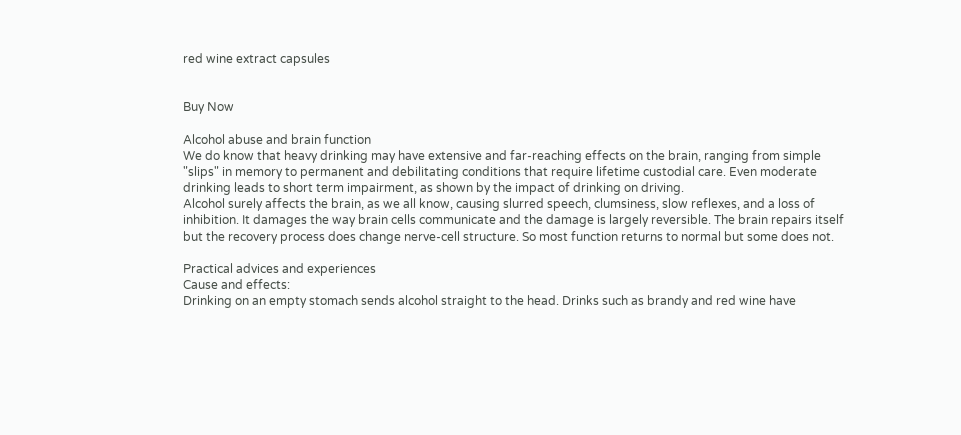red wine extract capsules


Buy Now

Alcohol abuse and brain function
We do know that heavy drinking may have extensive and far-reaching effects on the brain, ranging from simple "slips" in memory to permanent and debilitating conditions that require lifetime custodial care. Even moderate drinking leads to short term impairment, as shown by the impact of drinking on driving.
Alcohol surely affects the brain, as we all know, causing slurred speech, clumsiness, slow reflexes, and a loss of inhibition. It damages the way brain cells communicate and the damage is largely reversible. The brain repairs itself but the recovery process does change nerve-cell structure. So most function returns to normal but some does not.

Practical advices and experiences
Cause and effects:
Drinking on an empty stomach sends alcohol straight to the head. Drinks such as brandy and red wine have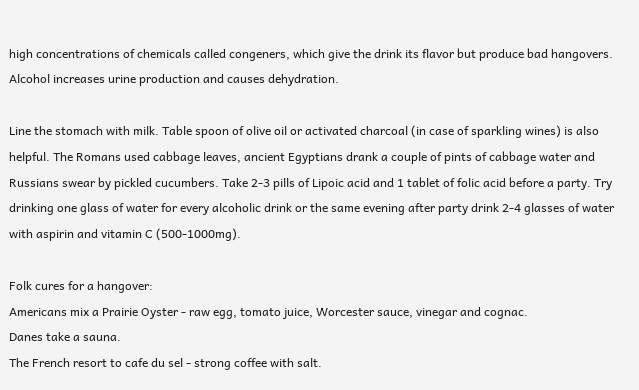high concentrations of chemicals called congeners, which give the drink its flavor but produce bad hangovers. Alcohol increases urine production and causes dehydration.

Line the stomach with milk. Table spoon of olive oil or activated charcoal (in case of sparkling wines) is also helpful. The Romans used cabbage leaves, ancient Egyptians drank a couple of pints of cabbage water and Russians swear by pickled cucumbers. Take 2-3 pills of Lipoic acid and 1 tablet of folic acid before a party. Try drinking one glass of water for every alcoholic drink or the same evening after party drink 2-4 glasses of water with aspirin and vitamin C (500-1000mg).

Folk cures for a hangover:
Americans mix a Prairie Oyster - raw egg, tomato juice, Worcester sauce, vinegar and cognac.
Danes take a sauna.
The French resort to cafe du sel - strong coffee with salt.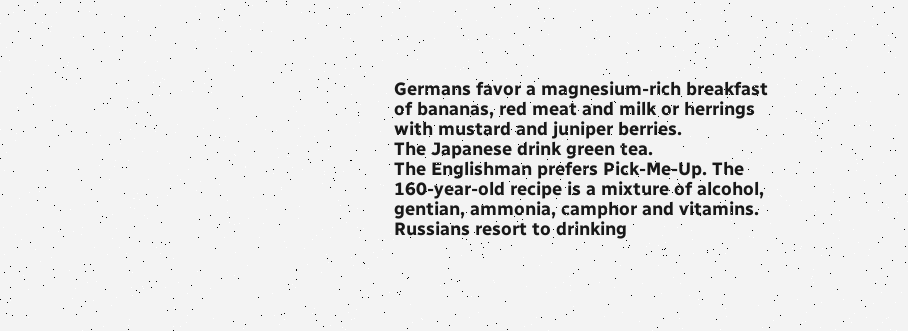Germans favor a magnesium-rich breakfast of bananas, red meat and milk or herrings with mustard and juniper berries.
The Japanese drink green tea.
The Englishman prefers Pick-Me-Up. The 160-year-old recipe is a mixture of alcohol, gentian, ammonia, camphor and vitamins.
Russians resort to drinking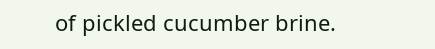of pickled cucumber brine.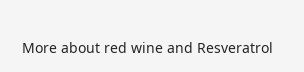More about red wine and Resveratrol